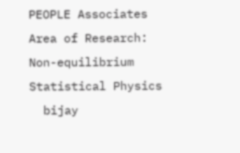PEOPLE Associates
Area of Research:  Non-equilibrium Statistical Physics
  bijay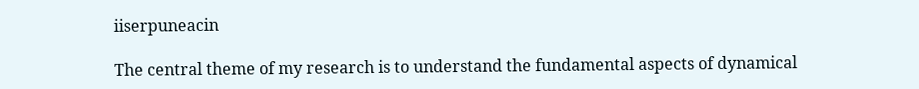iiserpuneacin

The central theme of my research is to understand the fundamental aspects of dynamical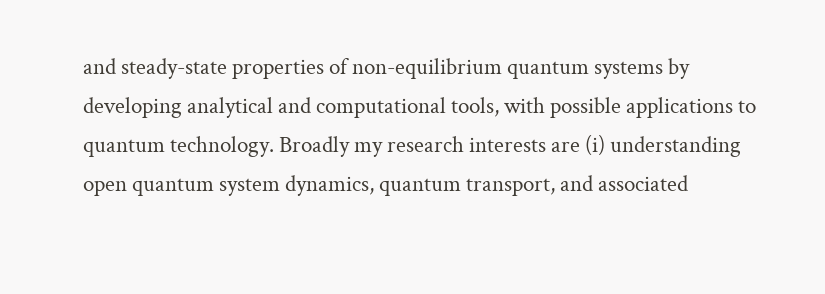and steady-state properties of non-equilibrium quantum systems by developing analytical and computational tools, with possible applications to quantum technology. Broadly my research interests are (i) understanding open quantum system dynamics, quantum transport, and associated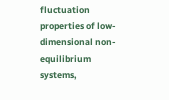fluctuation properties of low-dimensional non-equilibrium systems,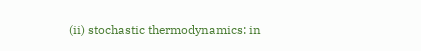(ii) stochastic thermodynamics: in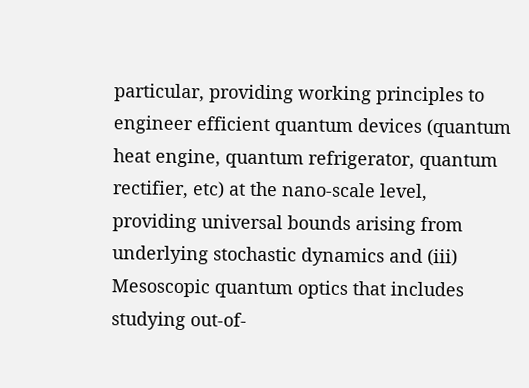particular, providing working principles to engineer efficient quantum devices (quantum heat engine, quantum refrigerator, quantum rectifier, etc) at the nano-scale level, providing universal bounds arising from underlying stochastic dynamics and (iii) Mesoscopic quantum optics that includes studying out-of-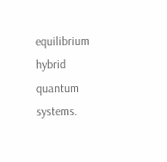equilibrium hybrid quantum systems.